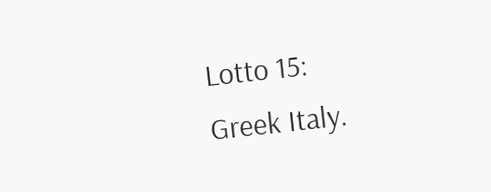Lotto 15:
Greek Italy.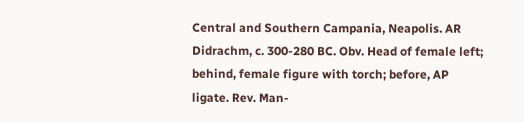Central and Southern Campania, Neapolis. AR Didrachm, c. 300-280 BC. Obv. Head of female left; behind, female figure with torch; before, AP ligate. Rev. Man-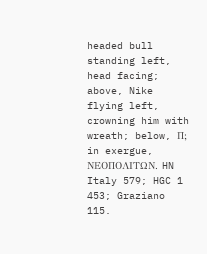headed bull standing left, head facing; above, Nike flying left, crowning him with wreath; below, Π; in exergue, ΝΕΟΠΟΛΙΤΩΝ. HN Italy 579; HGC 1 453; Graziano 115.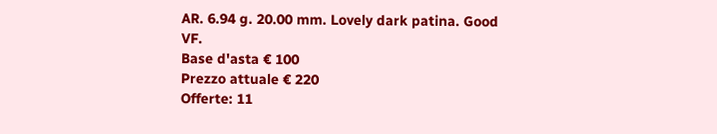AR. 6.94 g. 20.00 mm. Lovely dark patina. Good VF.
Base d'asta € 100
Prezzo attuale € 220
Offerte: 11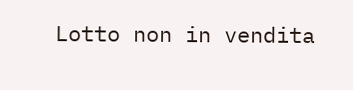Lotto non in vendita